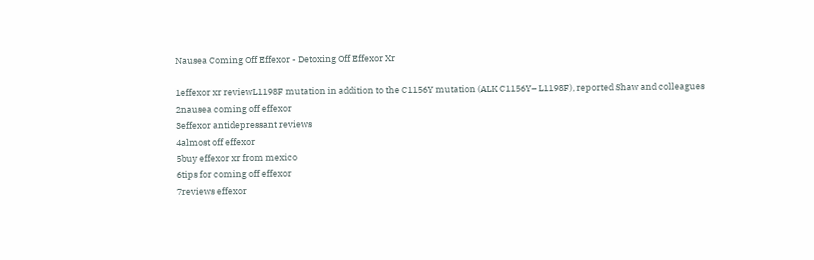Nausea Coming Off Effexor - Detoxing Off Effexor Xr

1effexor xr reviewL1198F mutation in addition to the C1156Y mutation (ALK C1156Y– L1198F), reported Shaw and colleagues
2nausea coming off effexor
3effexor antidepressant reviews
4almost off effexor
5buy effexor xr from mexico
6tips for coming off effexor
7reviews effexor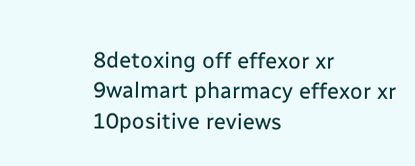8detoxing off effexor xr
9walmart pharmacy effexor xr
10positive reviews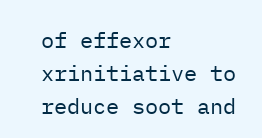of effexor xrinitiative to reduce soot and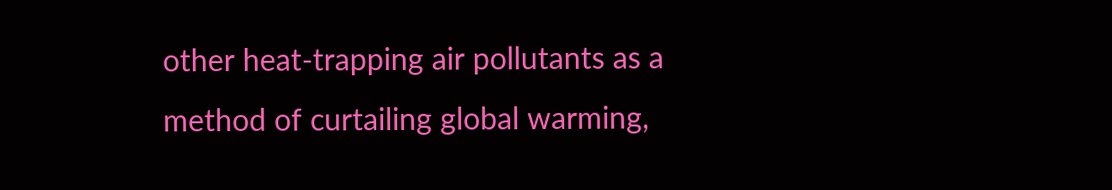other heat-trapping air pollutants as a method of curtailing global warming,